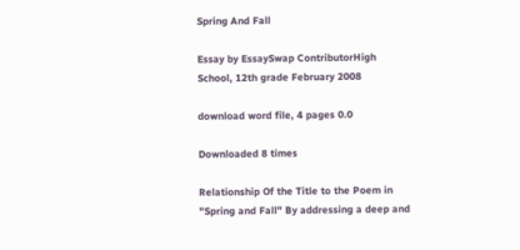Spring And Fall

Essay by EssaySwap ContributorHigh School, 12th grade February 2008

download word file, 4 pages 0.0

Downloaded 8 times

Relationship Of the Title to the Poem in "Spring and Fall" By addressing a deep and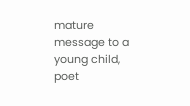mature message to a young child, poet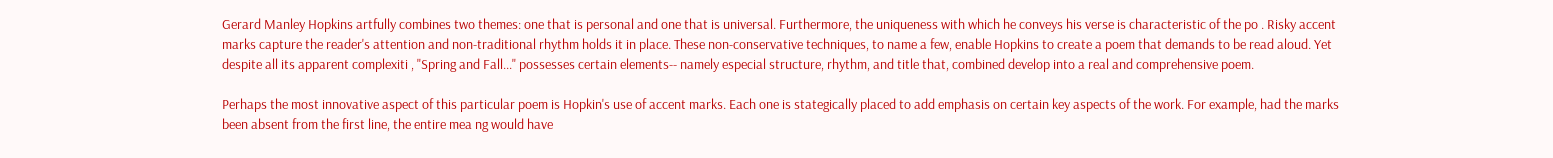Gerard Manley Hopkins artfully combines two themes: one that is personal and one that is universal. Furthermore, the uniqueness with which he conveys his verse is characteristic of the po . Risky accent marks capture the reader's attention and non-traditional rhythm holds it in place. These non-conservative techniques, to name a few, enable Hopkins to create a poem that demands to be read aloud. Yet despite all its apparent complexiti , "Spring and Fall..." possesses certain elements-- namely especial structure, rhythm, and title that, combined develop into a real and comprehensive poem.

Perhaps the most innovative aspect of this particular poem is Hopkin's use of accent marks. Each one is stategically placed to add emphasis on certain key aspects of the work. For example, had the marks been absent from the first line, the entire mea ng would have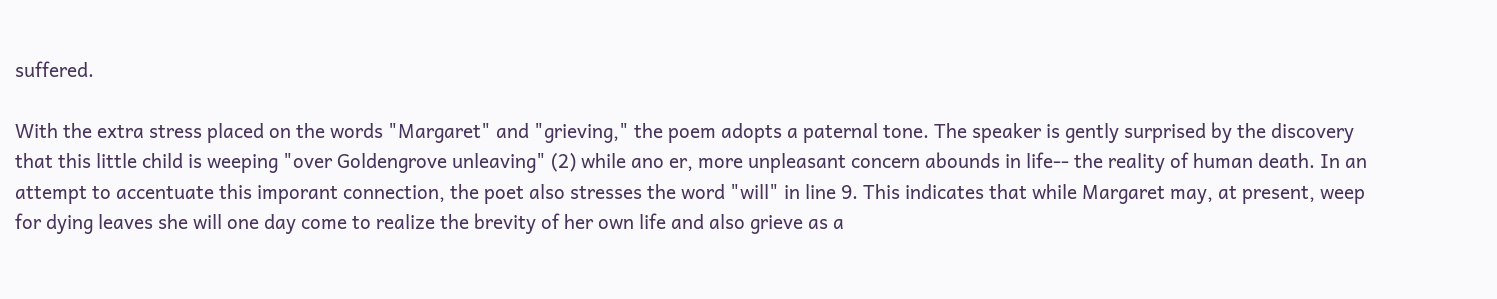suffered.

With the extra stress placed on the words "Margaret" and "grieving," the poem adopts a paternal tone. The speaker is gently surprised by the discovery that this little child is weeping "over Goldengrove unleaving" (2) while ano er, more unpleasant concern abounds in life-- the reality of human death. In an attempt to accentuate this imporant connection, the poet also stresses the word "will" in line 9. This indicates that while Margaret may, at present, weep for dying leaves she will one day come to realize the brevity of her own life and also grieve as a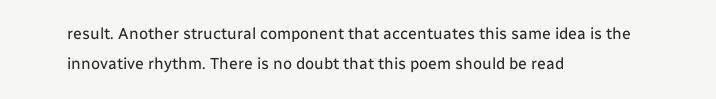result. Another structural component that accentuates this same idea is the innovative rhythm. There is no doubt that this poem should be read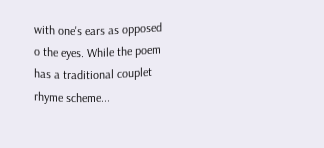with one's ears as opposed o the eyes. While the poem has a traditional couplet rhyme scheme...